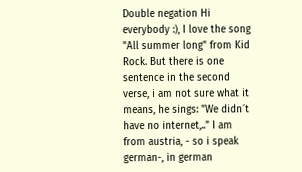Double negation Hi everybody :), I love the song "All summer long" from Kid Rock. But there is one sentence in the second verse, i am not sure what it means, he sings: "We didn´t have no internet,.." I am from austria, - so i speak german-, in german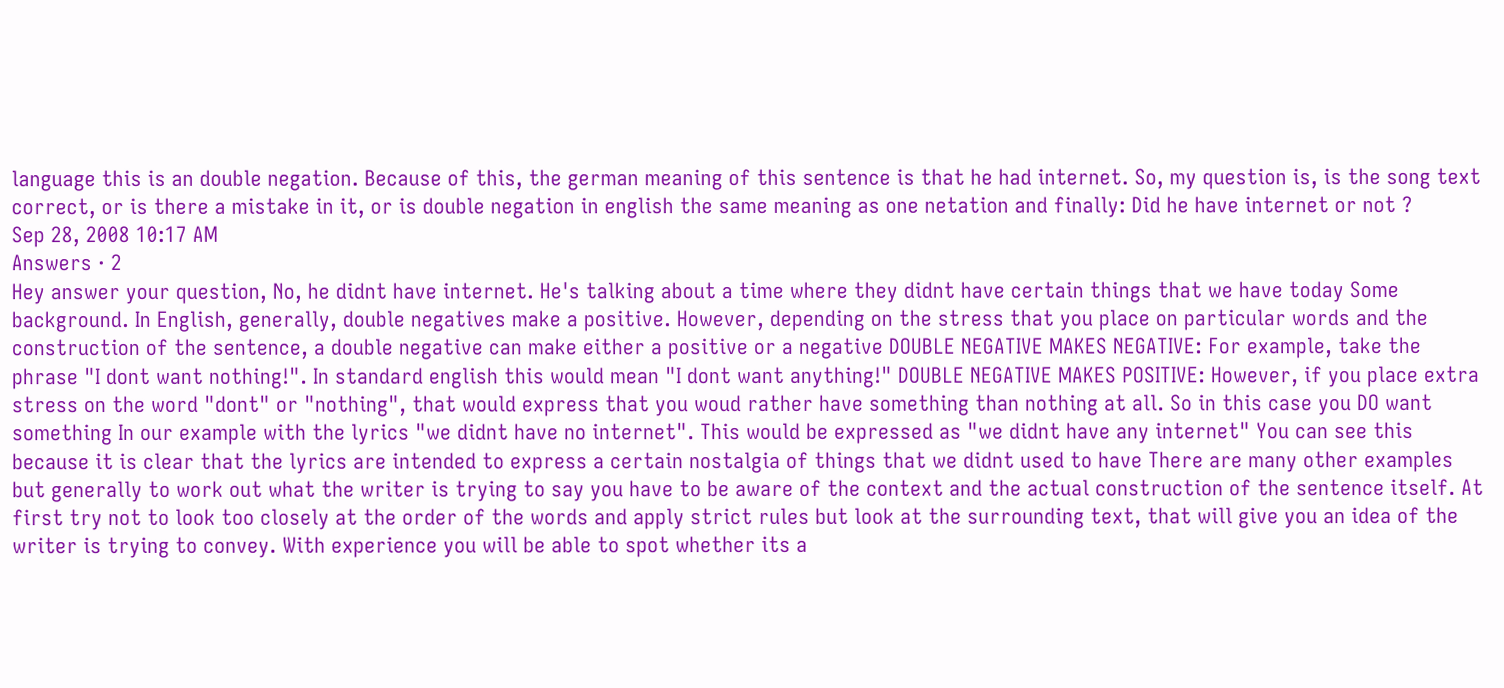language this is an double negation. Because of this, the german meaning of this sentence is that he had internet. So, my question is, is the song text correct, or is there a mistake in it, or is double negation in english the same meaning as one netation and finally: Did he have internet or not ?
Sep 28, 2008 10:17 AM
Answers · 2
Hey answer your question, No, he didnt have internet. He's talking about a time where they didnt have certain things that we have today Some background. In English, generally, double negatives make a positive. However, depending on the stress that you place on particular words and the construction of the sentence, a double negative can make either a positive or a negative DOUBLE NEGATIVE MAKES NEGATIVE: For example, take the phrase "I dont want nothing!". In standard english this would mean "I dont want anything!" DOUBLE NEGATIVE MAKES POSITIVE: However, if you place extra stress on the word "dont" or "nothing", that would express that you woud rather have something than nothing at all. So in this case you DO want something In our example with the lyrics "we didnt have no internet". This would be expressed as "we didnt have any internet" You can see this because it is clear that the lyrics are intended to express a certain nostalgia of things that we didnt used to have There are many other examples but generally to work out what the writer is trying to say you have to be aware of the context and the actual construction of the sentence itself. At first try not to look too closely at the order of the words and apply strict rules but look at the surrounding text, that will give you an idea of the writer is trying to convey. With experience you will be able to spot whether its a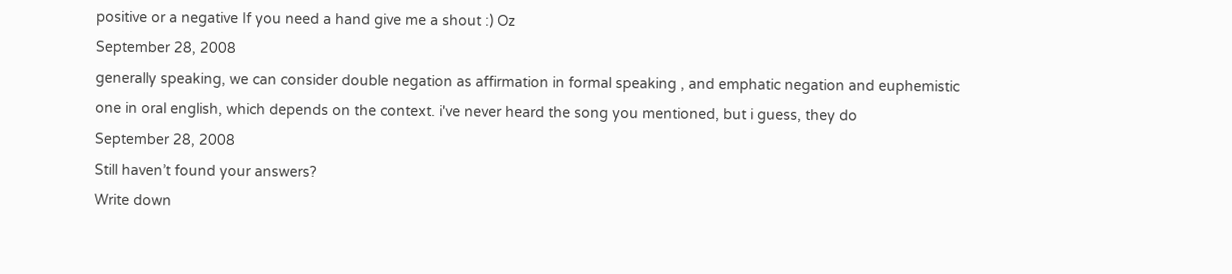positive or a negative If you need a hand give me a shout :) Oz
September 28, 2008
generally speaking, we can consider double negation as affirmation in formal speaking , and emphatic negation and euphemistic one in oral english, which depends on the context. i've never heard the song you mentioned, but i guess, they do
September 28, 2008
Still haven’t found your answers?
Write down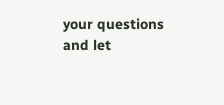your questions and let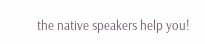the native speakers help you!